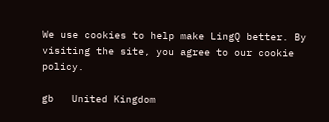We use cookies to help make LingQ better. By visiting the site, you agree to our cookie policy.

gb   United Kingdom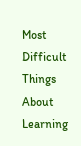Most Difficult Things About Learning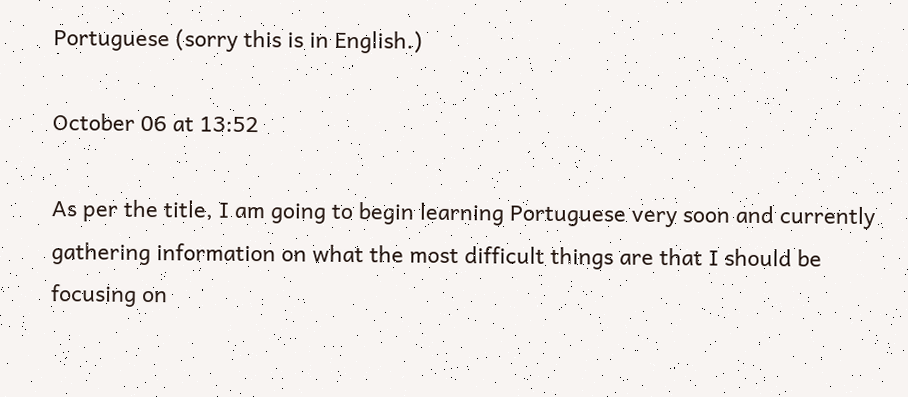Portuguese (sorry this is in English.)

October 06 at 13:52

As per the title, I am going to begin learning Portuguese very soon and currently gathering information on what the most difficult things are that I should be focusing on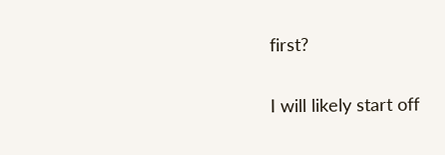first?

I will likely start off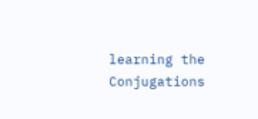learning the Conjugations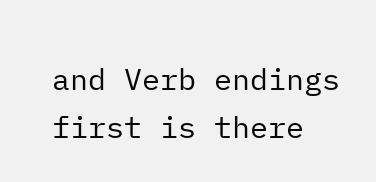and Verb endings first is there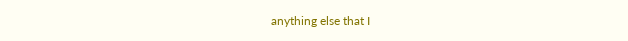anything else that I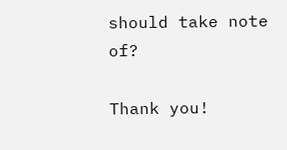should take note of?

Thank you!